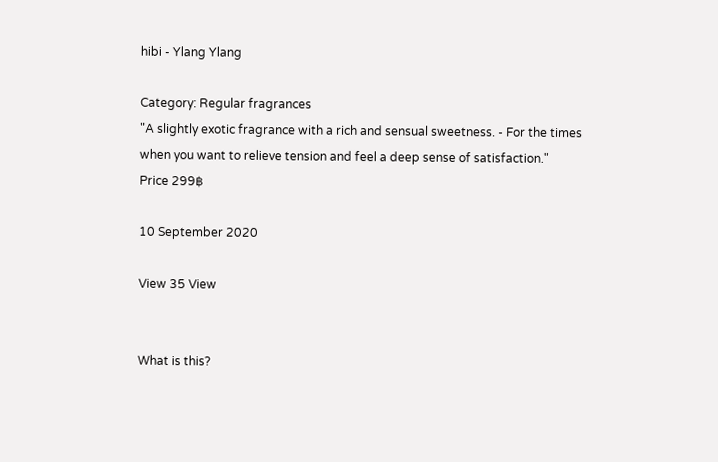hibi - Ylang Ylang

Category: Regular fragrances
"A slightly exotic fragrance with a rich and sensual sweetness. - For the times when you want to relieve tension and feel a deep sense of satisfaction."
Price 299฿

10 September 2020

View 35 View


What is this?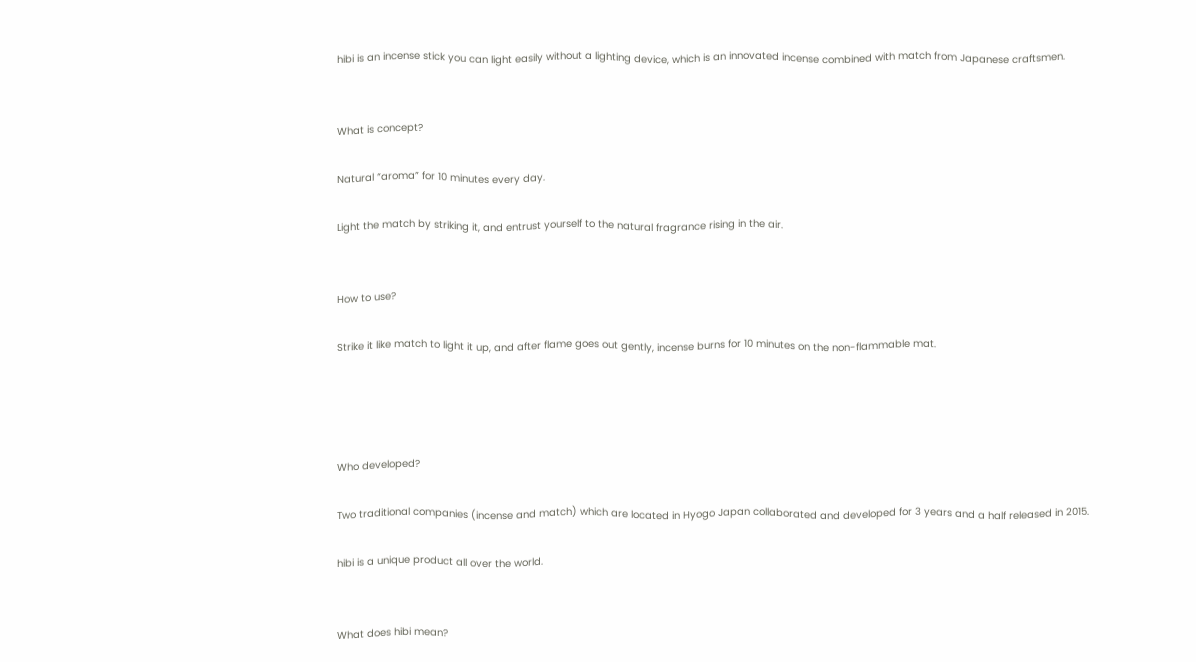hibi is an incense stick you can light easily without a lighting device, which is an innovated incense combined with match from Japanese craftsmen.


What is concept?

Natural “aroma” for 10 minutes every day.

Light the match by striking it, and entrust yourself to the natural fragrance rising in the air.


How to use?

Strike it like match to light it up, and after flame goes out gently, incense burns for 10 minutes on the non-flammable mat.




Who developed?

Two traditional companies (incense and match) which are located in Hyogo Japan collaborated and developed for 3 years and a half released in 2015.

hibi is a unique product all over the world.


What does hibi mean?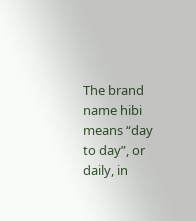The brand name hibi means “day to day”, or daily, in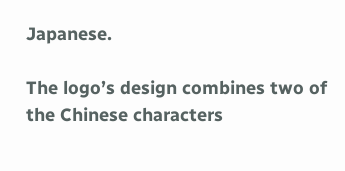Japanese.

The logo’s design combines two of the Chinese characters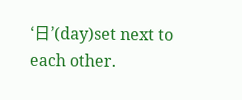‘日’(day)set next to each other.